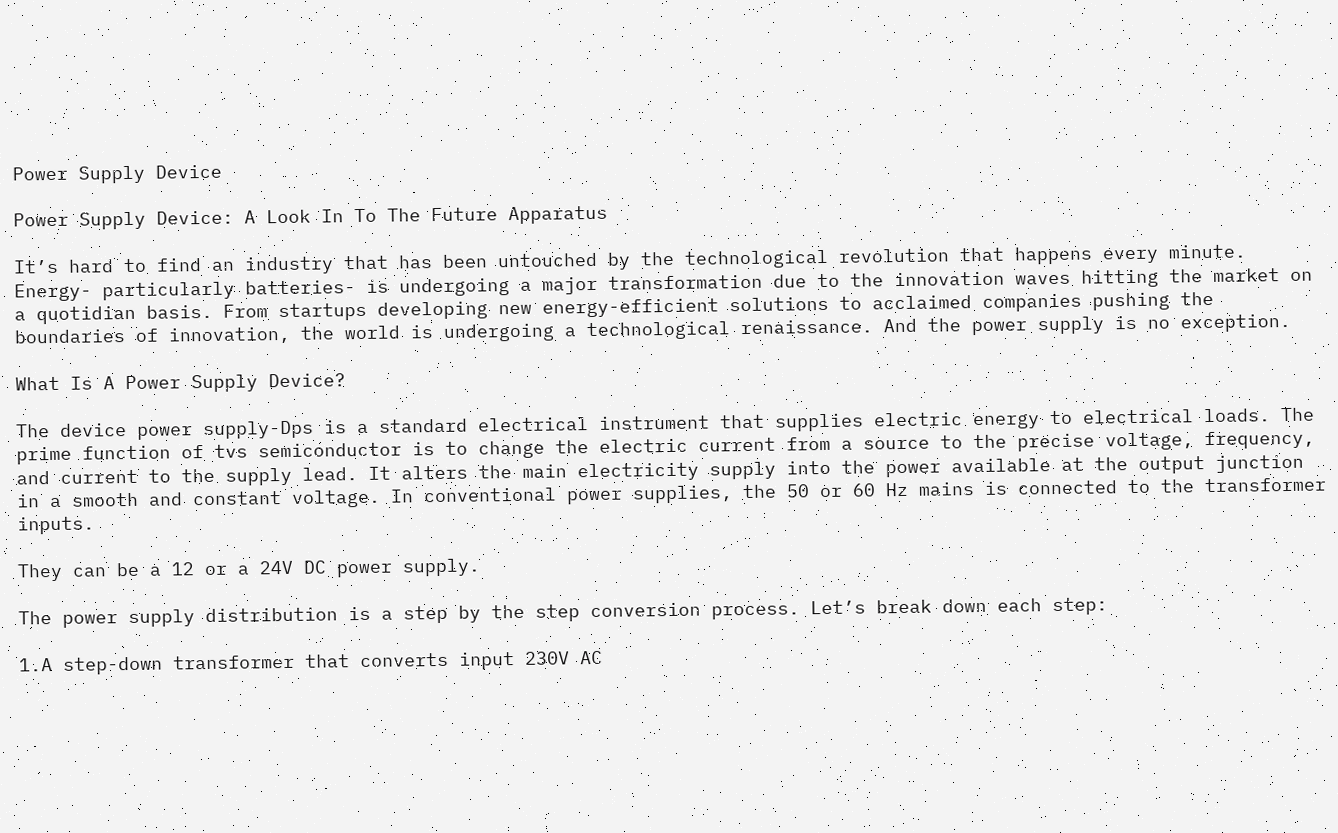Power Supply Device

Power Supply Device: A Look In To The Future Apparatus

It’s hard to find an industry that has been untouched by the technological revolution that happens every minute. Energy- particularly batteries- is undergoing a major transformation due to the innovation waves hitting the market on a quotidian basis. From startups developing new energy-efficient solutions to acclaimed companies pushing the boundaries of innovation, the world is undergoing a technological renaissance. And the power supply is no exception.

What Is A Power Supply Device?

The device power supply-Dps is a standard electrical instrument that supplies electric energy to electrical loads. The prime function of tvs semiconductor is to change the electric current from a source to the precise voltage, frequency, and current to the supply lead. It alters the main electricity supply into the power available at the output junction in a smooth and constant voltage. In conventional power supplies, the 50 or 60 Hz mains is connected to the transformer inputs.

They can be a 12 or a 24V DC power supply.

The power supply distribution is a step by the step conversion process. Let’s break down each step:

1.A step-down transformer that converts input 230V AC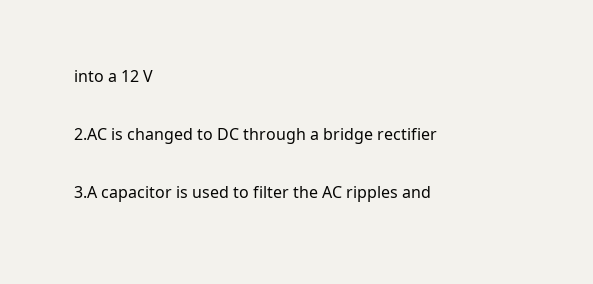into a 12 V

2.AC is changed to DC through a bridge rectifier

3.A capacitor is used to filter the AC ripples and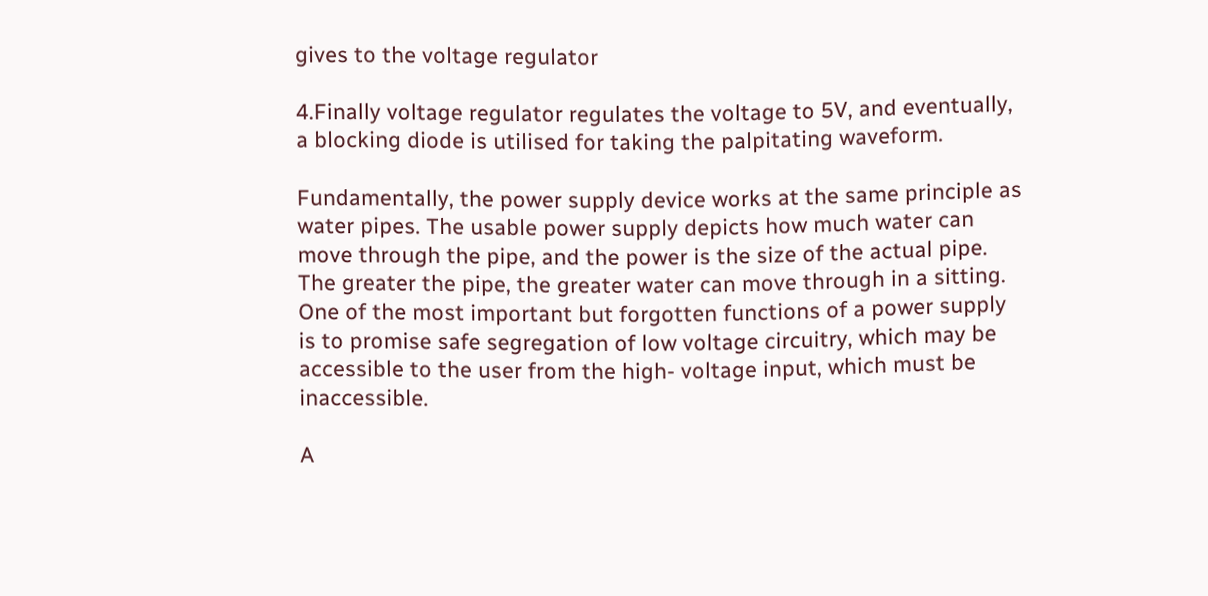gives to the voltage regulator

4.Finally voltage regulator regulates the voltage to 5V, and eventually, a blocking diode is utilised for taking the palpitating waveform.

Fundamentally, the power supply device works at the same principle as water pipes. The usable power supply depicts how much water can move through the pipe, and the power is the size of the actual pipe. The greater the pipe, the greater water can move through in a sitting. One of the most important but forgotten functions of a power supply is to promise safe segregation of low voltage circuitry, which may be accessible to the user from the high- voltage input, which must be inaccessible.

A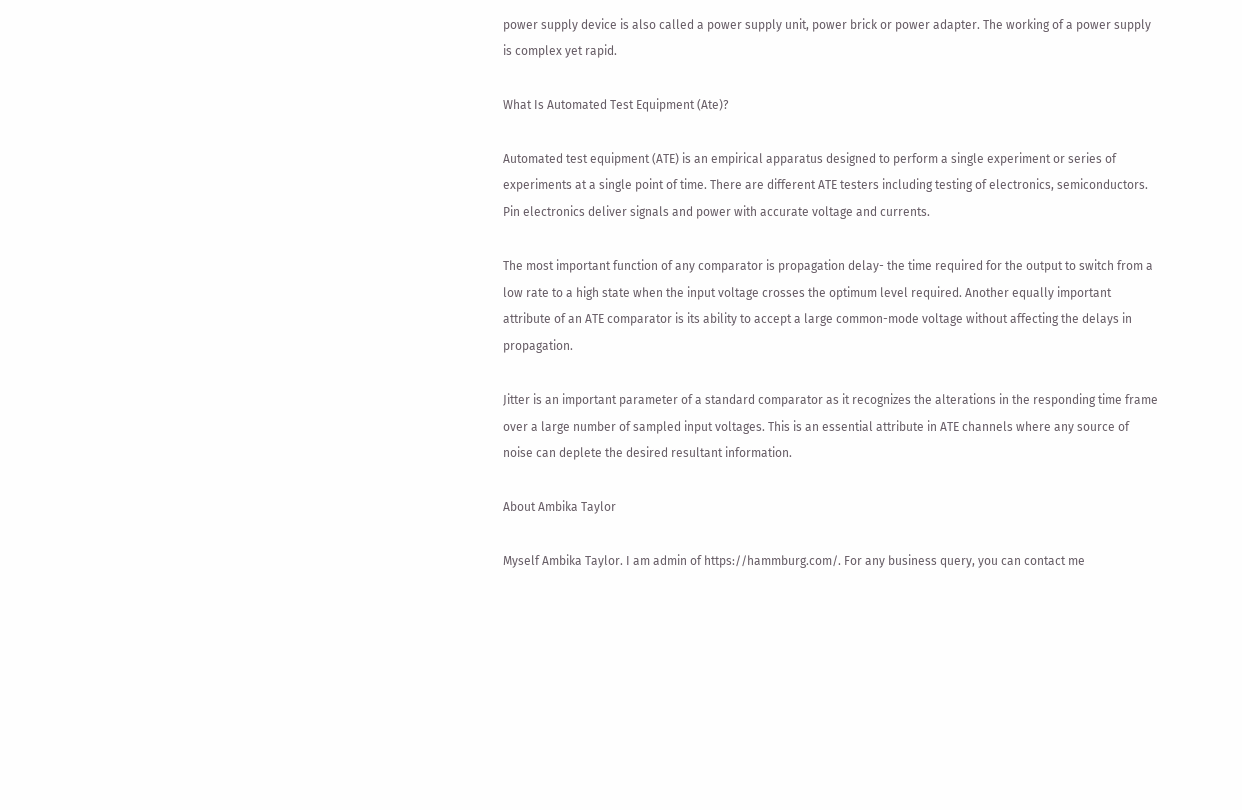power supply device is also called a power supply unit, power brick or power adapter. The working of a power supply is complex yet rapid.

What Is Automated Test Equipment (Ate)?

Automated test equipment (ATE) is an empirical apparatus designed to perform a single experiment or series of experiments at a single point of time. There are different ATE testers including testing of electronics, semiconductors. Pin electronics deliver signals and power with accurate voltage and currents.

The most important function of any comparator is propagation delay- the time required for the output to switch from a low rate to a high state when the input voltage crosses the optimum level required. Another equally important attribute of an ATE comparator is its ability to accept a large common-mode voltage without affecting the delays in propagation.

Jitter is an important parameter of a standard comparator as it recognizes the alterations in the responding time frame over a large number of sampled input voltages. This is an essential attribute in ATE channels where any source of noise can deplete the desired resultant information.

About Ambika Taylor

Myself Ambika Taylor. I am admin of https://hammburg.com/. For any business query, you can contact me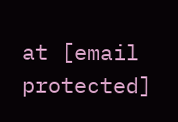at [email protected]